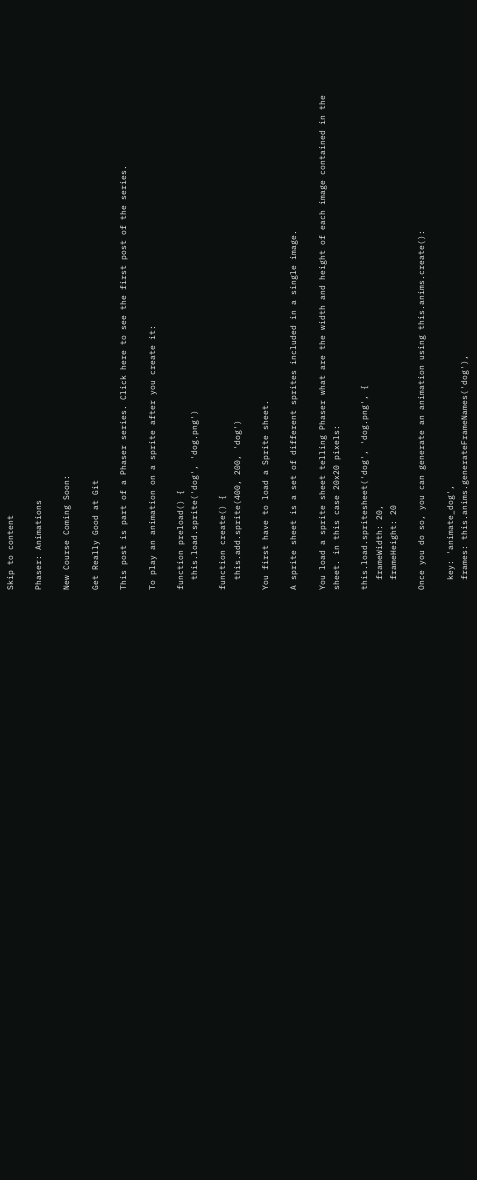Skip to content

Phaser: Animations

New Course Coming Soon:

Get Really Good at Git

This post is part of a Phaser series. Click here to see the first post of the series.

To play an animation on a sprite after you create it:

function preload() {
  this.load.sprite('dog', 'dog.png')

function create() {
  this.add.sprite(400, 200, 'dog')

You first have to load a Sprite sheet.

A sprite sheet is a set of different sprites included in a single image.

You load a sprite sheet telling Phaser what are the width and height of each image contained in the sheet. in this case 20x20 pixels:

this.load.spritesheet('dog', 'dog.png', {
  frameWidth: 20,
  frameHeight: 20

Once you do so, you can generate an animation using this.anims.create():

  key: 'animate_dog',
  frames: this.anims.generateFrameNames('dog'),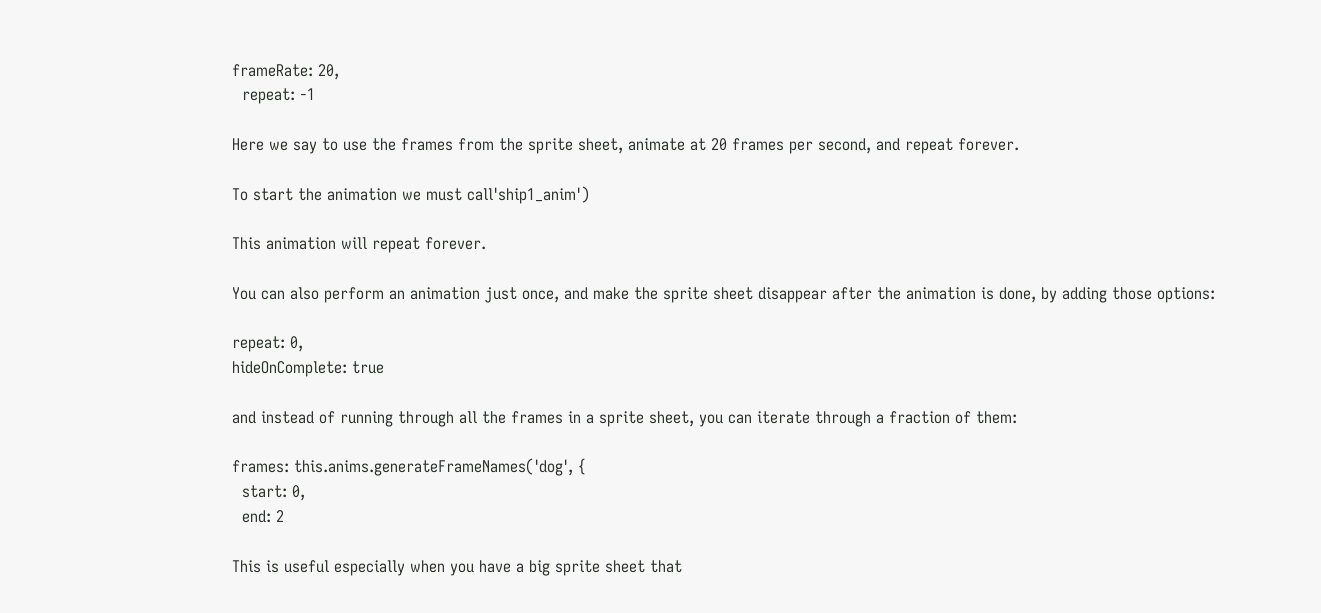frameRate: 20,
  repeat: -1

Here we say to use the frames from the sprite sheet, animate at 20 frames per second, and repeat forever.

To start the animation we must call'ship1_anim')

This animation will repeat forever.

You can also perform an animation just once, and make the sprite sheet disappear after the animation is done, by adding those options:

repeat: 0,
hideOnComplete: true

and instead of running through all the frames in a sprite sheet, you can iterate through a fraction of them:

frames: this.anims.generateFrameNames('dog', {
  start: 0,
  end: 2

This is useful especially when you have a big sprite sheet that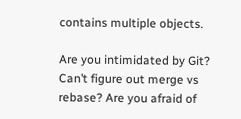contains multiple objects.

Are you intimidated by Git? Can’t figure out merge vs rebase? Are you afraid of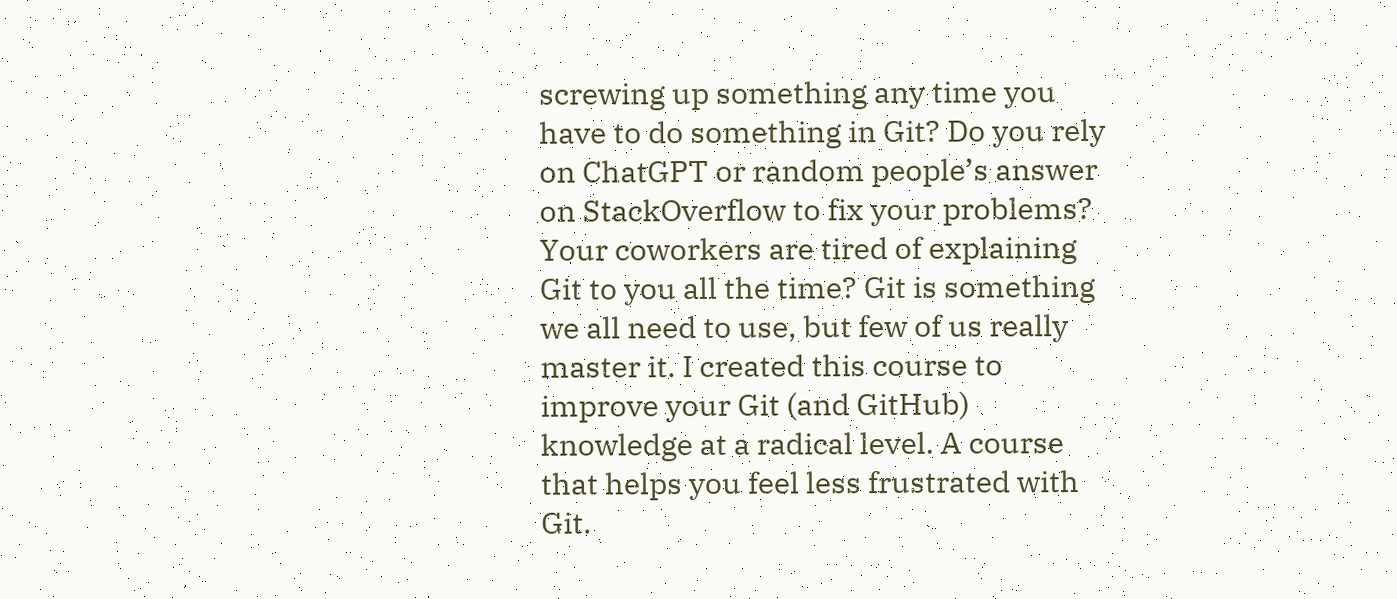screwing up something any time you have to do something in Git? Do you rely on ChatGPT or random people’s answer on StackOverflow to fix your problems? Your coworkers are tired of explaining Git to you all the time? Git is something we all need to use, but few of us really master it. I created this course to improve your Git (and GitHub) knowledge at a radical level. A course that helps you feel less frustrated with Git.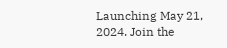Launching May 21, 2024. Join the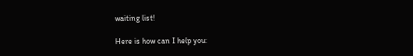waiting list!

Here is how can I help you: